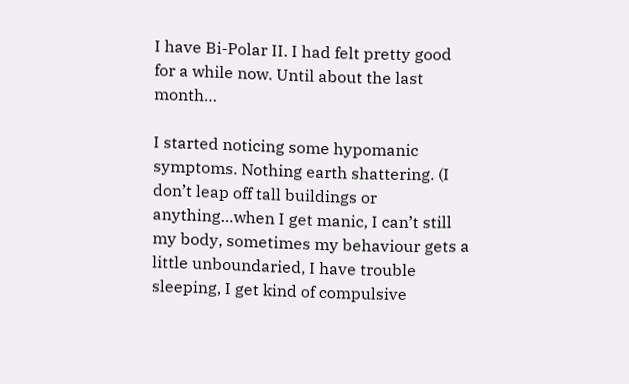I have Bi-Polar II. I had felt pretty good for a while now. Until about the last month…

I started noticing some hypomanic symptoms. Nothing earth shattering. (I don’t leap off tall buildings or anything…when I get manic, I can’t still my body, sometimes my behaviour gets a little unboundaried, I have trouble sleeping, I get kind of compulsive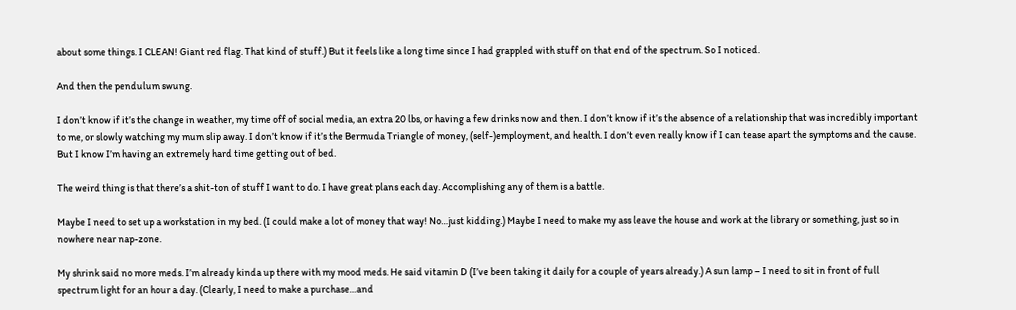about some things. I CLEAN! Giant red flag. That kind of stuff.) But it feels like a long time since I had grappled with stuff on that end of the spectrum. So I noticed.

And then the pendulum swung.

I don’t know if it’s the change in weather, my time off of social media, an extra 20 lbs, or having a few drinks now and then. I don’t know if it’s the absence of a relationship that was incredibly important to me, or slowly watching my mum slip away. I don’t know if it’s the Bermuda Triangle of money, (self-)employment, and health. I don’t even really know if I can tease apart the symptoms and the cause. But I know I’m having an extremely hard time getting out of bed.

The weird thing is that there’s a shit-ton of stuff I want to do. I have great plans each day. Accomplishing any of them is a battle.

Maybe I need to set up a workstation in my bed. (I could make a lot of money that way! No…just kidding.) Maybe I need to make my ass leave the house and work at the library or something, just so in nowhere near nap-zone.

My shrink said no more meds. I’m already kinda up there with my mood meds. He said vitamin D (I’ve been taking it daily for a couple of years already.) A sun lamp – I need to sit in front of full spectrum light for an hour a day. (Clearly, I need to make a purchase…and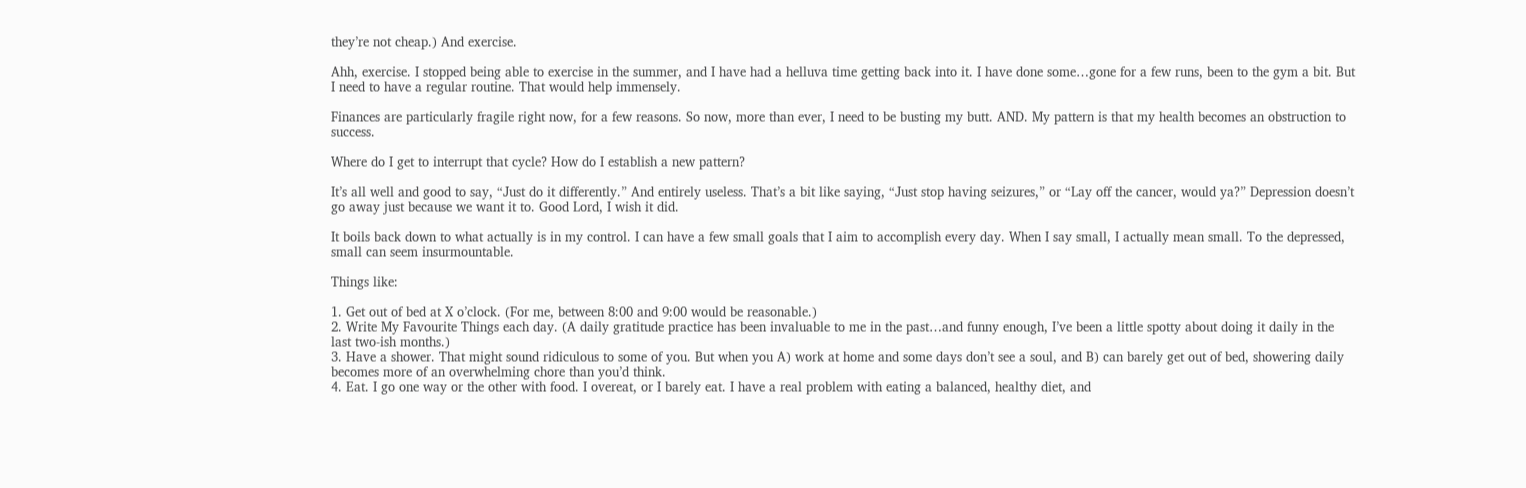they’re not cheap.) And exercise.

Ahh, exercise. I stopped being able to exercise in the summer, and I have had a helluva time getting back into it. I have done some…gone for a few runs, been to the gym a bit. But I need to have a regular routine. That would help immensely.

Finances are particularly fragile right now, for a few reasons. So now, more than ever, I need to be busting my butt. AND. My pattern is that my health becomes an obstruction to success.

Where do I get to interrupt that cycle? How do I establish a new pattern?

It’s all well and good to say, “Just do it differently.” And entirely useless. That’s a bit like saying, “Just stop having seizures,” or “Lay off the cancer, would ya?” Depression doesn’t go away just because we want it to. Good Lord, I wish it did.

It boils back down to what actually is in my control. I can have a few small goals that I aim to accomplish every day. When I say small, I actually mean small. To the depressed, small can seem insurmountable.

Things like:

1. Get out of bed at X o’clock. (For me, between 8:00 and 9:00 would be reasonable.)
2. Write My Favourite Things each day. (A daily gratitude practice has been invaluable to me in the past…and funny enough, I’ve been a little spotty about doing it daily in the last two-ish months.)
3. Have a shower. That might sound ridiculous to some of you. But when you A) work at home and some days don’t see a soul, and B) can barely get out of bed, showering daily becomes more of an overwhelming chore than you’d think.
4. Eat. I go one way or the other with food. I overeat, or I barely eat. I have a real problem with eating a balanced, healthy diet, and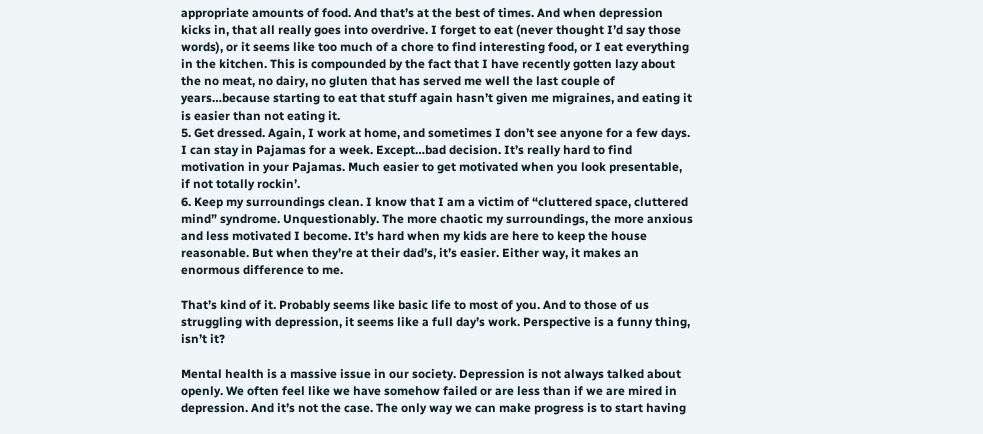appropriate amounts of food. And that’s at the best of times. And when depression kicks in, that all really goes into overdrive. I forget to eat (never thought I’d say those words), or it seems like too much of a chore to find interesting food, or I eat everything in the kitchen. This is compounded by the fact that I have recently gotten lazy about the no meat, no dairy, no gluten that has served me well the last couple of years…because starting to eat that stuff again hasn’t given me migraines, and eating it is easier than not eating it.
5. Get dressed. Again, I work at home, and sometimes I don’t see anyone for a few days. I can stay in Pajamas for a week. Except…bad decision. It’s really hard to find motivation in your Pajamas. Much easier to get motivated when you look presentable, if not totally rockin’.
6. Keep my surroundings clean. I know that I am a victim of “cluttered space, cluttered mind” syndrome. Unquestionably. The more chaotic my surroundings, the more anxious and less motivated I become. It’s hard when my kids are here to keep the house reasonable. But when they’re at their dad’s, it’s easier. Either way, it makes an enormous difference to me.

That’s kind of it. Probably seems like basic life to most of you. And to those of us struggling with depression, it seems like a full day’s work. Perspective is a funny thing, isn’t it?

Mental health is a massive issue in our society. Depression is not always talked about openly. We often feel like we have somehow failed or are less than if we are mired in depression. And it’s not the case. The only way we can make progress is to start having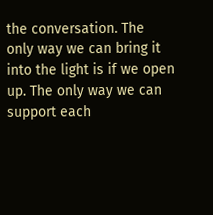the conversation. The only way we can bring it into the light is if we open up. The only way we can support each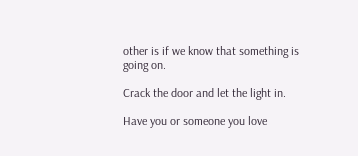other is if we know that something is going on.

Crack the door and let the light in.

Have you or someone you love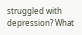struggled with depression? What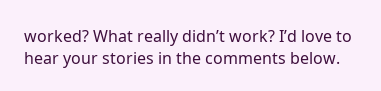worked? What really didn’t work? I’d love to hear your stories in the comments below.